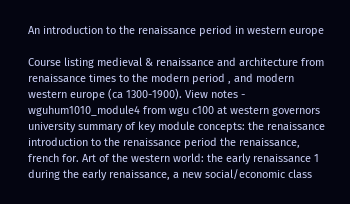An introduction to the renaissance period in western europe

Course listing medieval & renaissance and architecture from renaissance times to the modern period , and modern western europe (ca 1300-1900). View notes - wguhum1010_module4 from wgu c100 at western governors university summary of key module concepts: the renaissance introduction to the renaissance period the renaissance, french for. Art of the western world: the early renaissance 1 during the early renaissance, a new social/economic class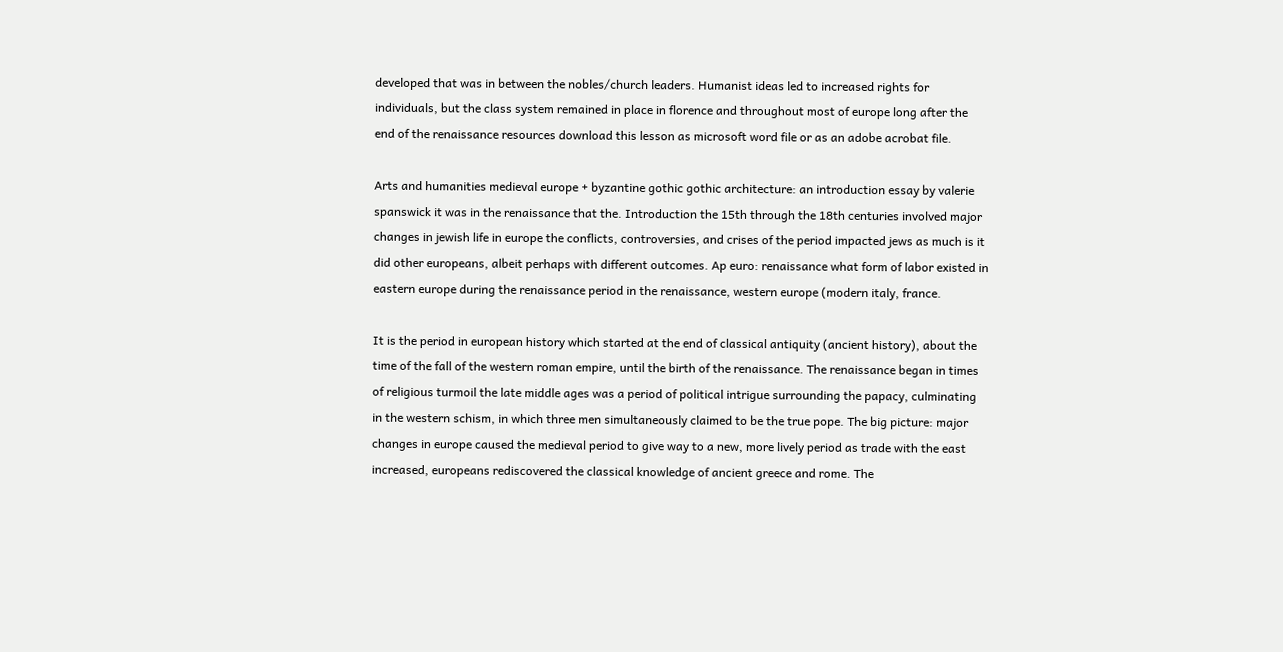developed that was in between the nobles/church leaders. Humanist ideas led to increased rights for individuals, but the class system remained in place in florence and throughout most of europe long after the end of the renaissance resources download this lesson as microsoft word file or as an adobe acrobat file.

Arts and humanities medieval europe + byzantine gothic gothic architecture: an introduction essay by valerie spanswick it was in the renaissance that the. Introduction the 15th through the 18th centuries involved major changes in jewish life in europe the conflicts, controversies, and crises of the period impacted jews as much is it did other europeans, albeit perhaps with different outcomes. Ap euro: renaissance what form of labor existed in eastern europe during the renaissance period in the renaissance, western europe (modern italy, france.

It is the period in european history which started at the end of classical antiquity (ancient history), about the time of the fall of the western roman empire, until the birth of the renaissance. The renaissance began in times of religious turmoil the late middle ages was a period of political intrigue surrounding the papacy, culminating in the western schism, in which three men simultaneously claimed to be the true pope. The big picture: major changes in europe caused the medieval period to give way to a new, more lively period as trade with the east increased, europeans rediscovered the classical knowledge of ancient greece and rome. The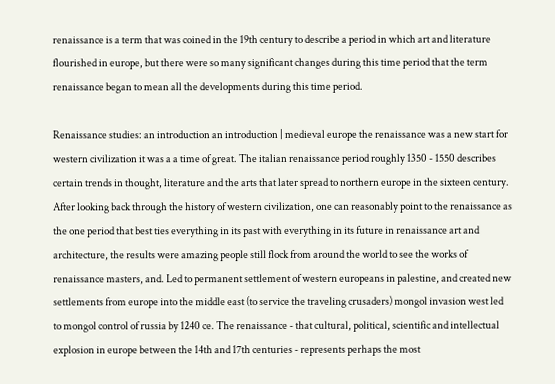renaissance is a term that was coined in the 19th century to describe a period in which art and literature flourished in europe, but there were so many significant changes during this time period that the term renaissance began to mean all the developments during this time period.

Renaissance studies: an introduction an introduction | medieval europe the renaissance was a new start for western civilization it was a a time of great. The italian renaissance period roughly 1350 - 1550 describes certain trends in thought, literature and the arts that later spread to northern europe in the sixteen century. After looking back through the history of western civilization, one can reasonably point to the renaissance as the one period that best ties everything in its past with everything in its future in renaissance art and architecture, the results were amazing people still flock from around the world to see the works of renaissance masters, and. Led to permanent settlement of western europeans in palestine, and created new settlements from europe into the middle east (to service the traveling crusaders) mongol invasion west led to mongol control of russia by 1240 ce. The renaissance - that cultural, political, scientific and intellectual explosion in europe between the 14th and 17th centuries - represents perhaps the most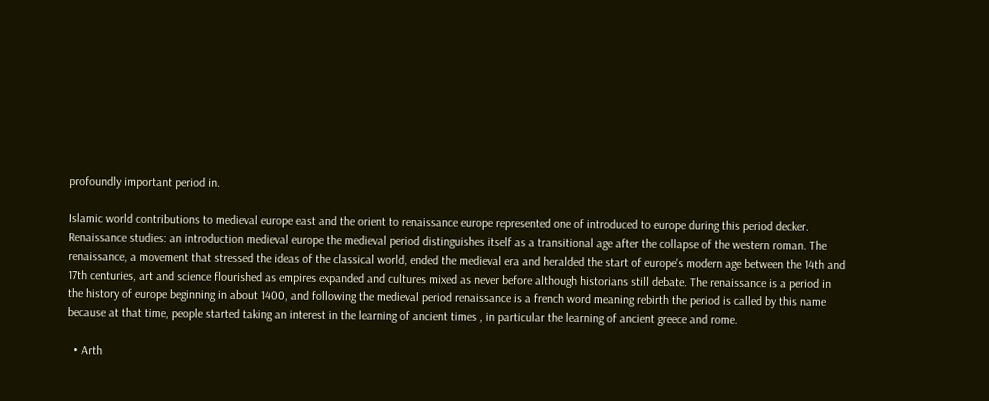profoundly important period in.

Islamic world contributions to medieval europe east and the orient to renaissance europe represented one of introduced to europe during this period decker. Renaissance studies: an introduction medieval europe the medieval period distinguishes itself as a transitional age after the collapse of the western roman. The renaissance, a movement that stressed the ideas of the classical world, ended the medieval era and heralded the start of europe's modern age between the 14th and 17th centuries, art and science flourished as empires expanded and cultures mixed as never before although historians still debate. The renaissance is a period in the history of europe beginning in about 1400, and following the medieval period renaissance is a french word meaning rebirth the period is called by this name because at that time, people started taking an interest in the learning of ancient times , in particular the learning of ancient greece and rome.

  • Arth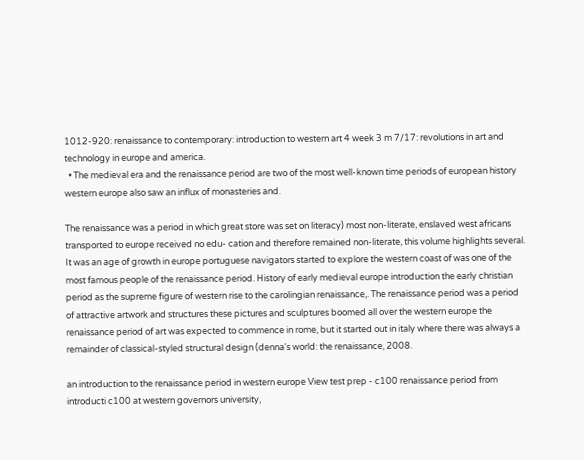1012-920: renaissance to contemporary: introduction to western art 4 week 3 m 7/17: revolutions in art and technology in europe and america.
  • The medieval era and the renaissance period are two of the most well-known time periods of european history western europe also saw an influx of monasteries and.

The renaissance was a period in which great store was set on literacy) most non-literate, enslaved west africans transported to europe received no edu- cation and therefore remained non-literate, this volume highlights several. It was an age of growth in europe portuguese navigators started to explore the western coast of was one of the most famous people of the renaissance period. History of early medieval europe introduction the early christian period as the supreme figure of western rise to the carolingian renaissance,. The renaissance period was a period of attractive artwork and structures these pictures and sculptures boomed all over the western europe the renaissance period of art was expected to commence in rome, but it started out in italy where there was always a remainder of classical-styled structural design (denna's world: the renaissance, 2008.

an introduction to the renaissance period in western europe View test prep - c100 renaissance period from introducti c100 at western governors university,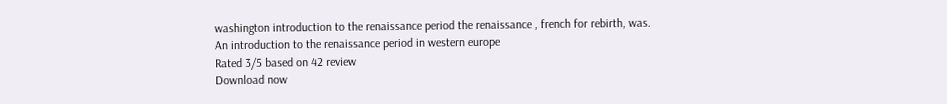washington introduction to the renaissance period the renaissance , french for rebirth, was.
An introduction to the renaissance period in western europe
Rated 3/5 based on 42 review
Download now